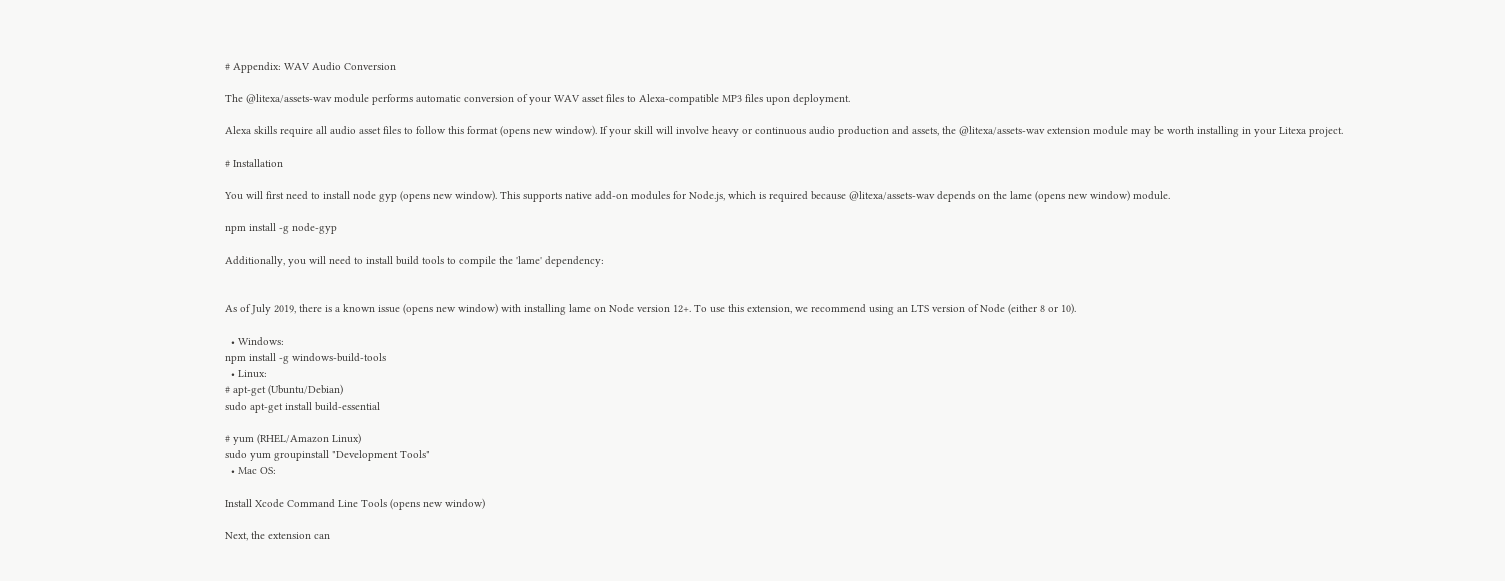# Appendix: WAV Audio Conversion

The @litexa/assets-wav module performs automatic conversion of your WAV asset files to Alexa-compatible MP3 files upon deployment.

Alexa skills require all audio asset files to follow this format (opens new window). If your skill will involve heavy or continuous audio production and assets, the @litexa/assets-wav extension module may be worth installing in your Litexa project.

# Installation

You will first need to install node gyp (opens new window). This supports native add-on modules for Node.js, which is required because @litexa/assets-wav depends on the lame (opens new window) module.

npm install -g node-gyp

Additionally, you will need to install build tools to compile the 'lame' dependency:


As of July 2019, there is a known issue (opens new window) with installing lame on Node version 12+. To use this extension, we recommend using an LTS version of Node (either 8 or 10).

  • Windows:
npm install -g windows-build-tools
  • Linux:
# apt-get (Ubuntu/Debian)
sudo apt-get install build-essential

# yum (RHEL/Amazon Linux)
sudo yum groupinstall "Development Tools"
  • Mac OS:

Install Xcode Command Line Tools (opens new window)

Next, the extension can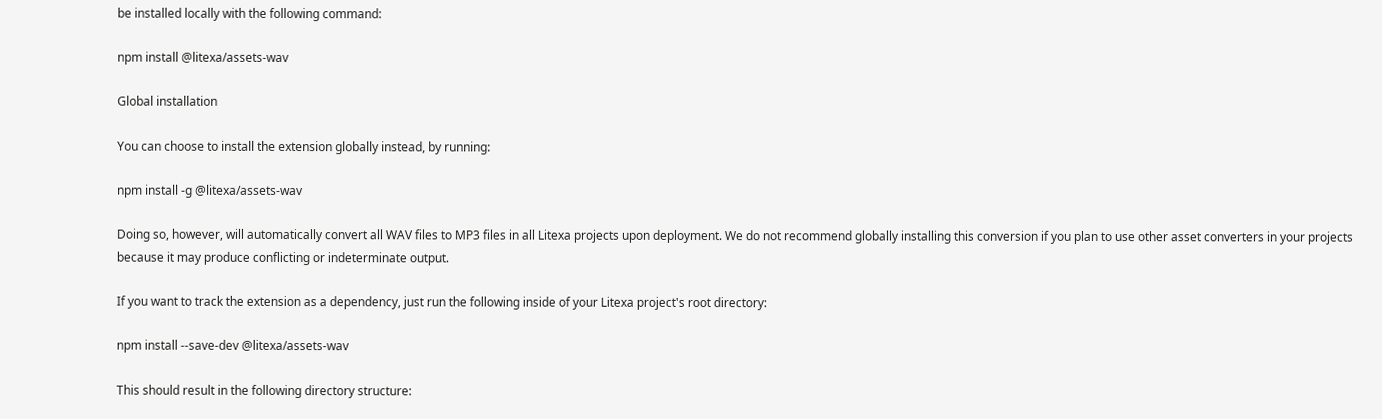be installed locally with the following command:

npm install @litexa/assets-wav

Global installation

You can choose to install the extension globally instead, by running:

npm install -g @litexa/assets-wav

Doing so, however, will automatically convert all WAV files to MP3 files in all Litexa projects upon deployment. We do not recommend globally installing this conversion if you plan to use other asset converters in your projects because it may produce conflicting or indeterminate output.

If you want to track the extension as a dependency, just run the following inside of your Litexa project's root directory:

npm install --save-dev @litexa/assets-wav

This should result in the following directory structure: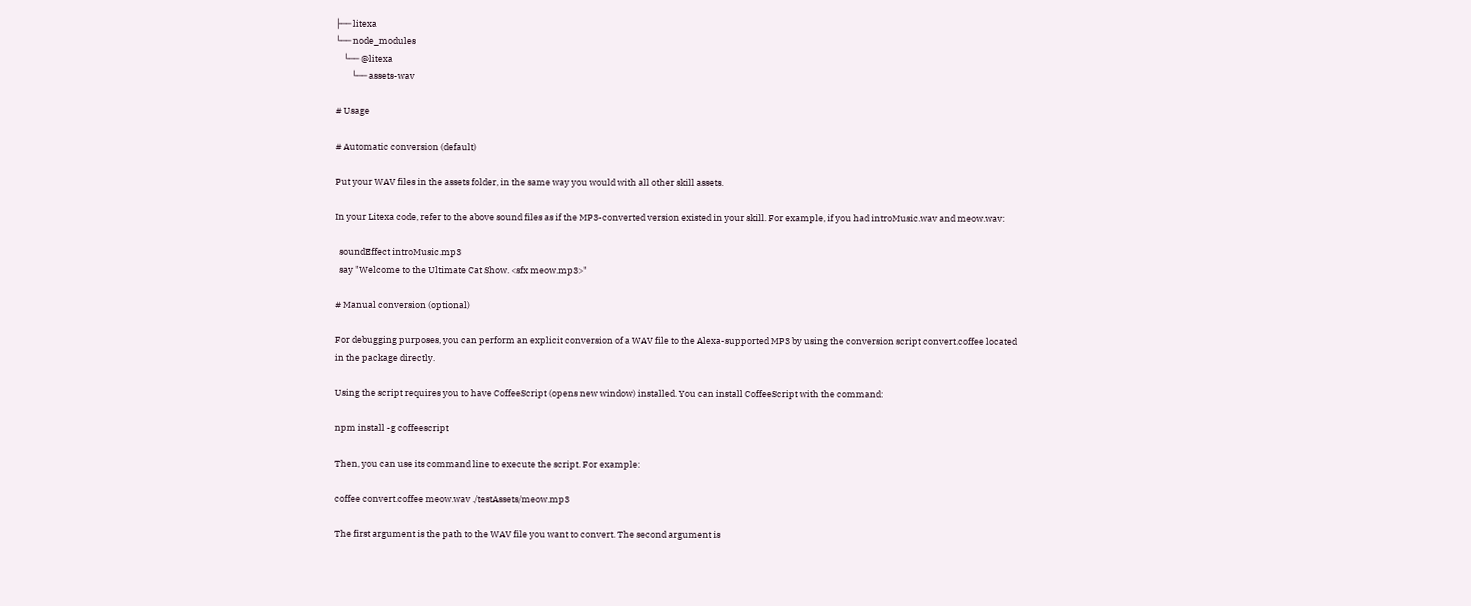├── litexa
└── node_modules
    └── @litexa
        └── assets-wav

# Usage

# Automatic conversion (default)

Put your WAV files in the assets folder, in the same way you would with all other skill assets.

In your Litexa code, refer to the above sound files as if the MP3-converted version existed in your skill. For example, if you had introMusic.wav and meow.wav:

  soundEffect introMusic.mp3
  say "Welcome to the Ultimate Cat Show. <sfx meow.mp3>"

# Manual conversion (optional)

For debugging purposes, you can perform an explicit conversion of a WAV file to the Alexa-supported MP3 by using the conversion script convert.coffee located in the package directly.

Using the script requires you to have CoffeeScript (opens new window) installed. You can install CoffeeScript with the command:

npm install -g coffeescript

Then, you can use its command line to execute the script. For example:

coffee convert.coffee meow.wav ./testAssets/meow.mp3

The first argument is the path to the WAV file you want to convert. The second argument is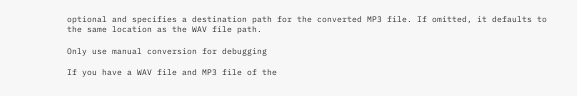optional and specifies a destination path for the converted MP3 file. If omitted, it defaults to the same location as the WAV file path.

Only use manual conversion for debugging

If you have a WAV file and MP3 file of the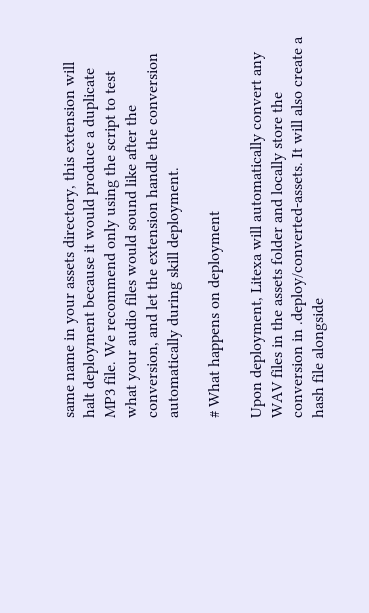same name in your assets directory, this extension will halt deployment because it would produce a duplicate MP3 file. We recommend only using the script to test what your audio files would sound like after the conversion, and let the extension handle the conversion automatically during skill deployment.

# What happens on deployment

Upon deployment, Litexa will automatically convert any WAV files in the assets folder and locally store the conversion in .deploy/converted-assets. It will also create a hash file alongside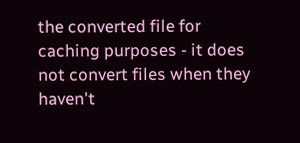the converted file for caching purposes - it does not convert files when they haven't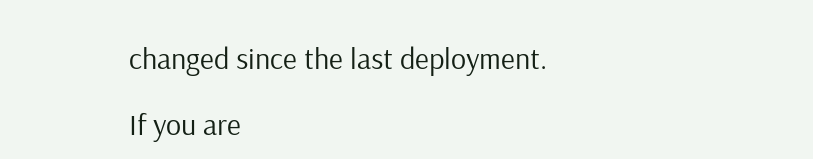changed since the last deployment.

If you are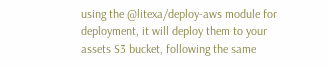using the @litexa/deploy-aws module for deployment, it will deploy them to your assets S3 bucket, following the same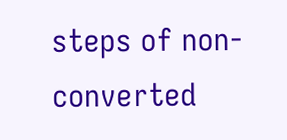steps of non-converted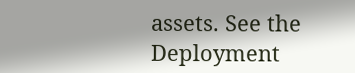assets. See the Deployment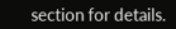section for details.